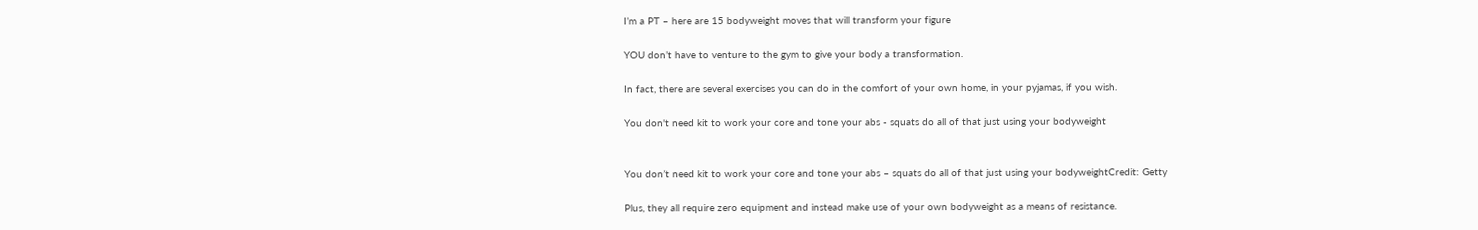I’m a PT – here are 15 bodyweight moves that will transform your figure

YOU don’t have to venture to the gym to give your body a transformation.

In fact, there are several exercises you can do in the comfort of your own home, in your pyjamas, if you wish.

You don't need kit to work your core and tone your abs - squats do all of that just using your bodyweight


You don’t need kit to work your core and tone your abs – squats do all of that just using your bodyweightCredit: Getty

Plus, they all require zero equipment and instead make use of your own bodyweight as a means of resistance.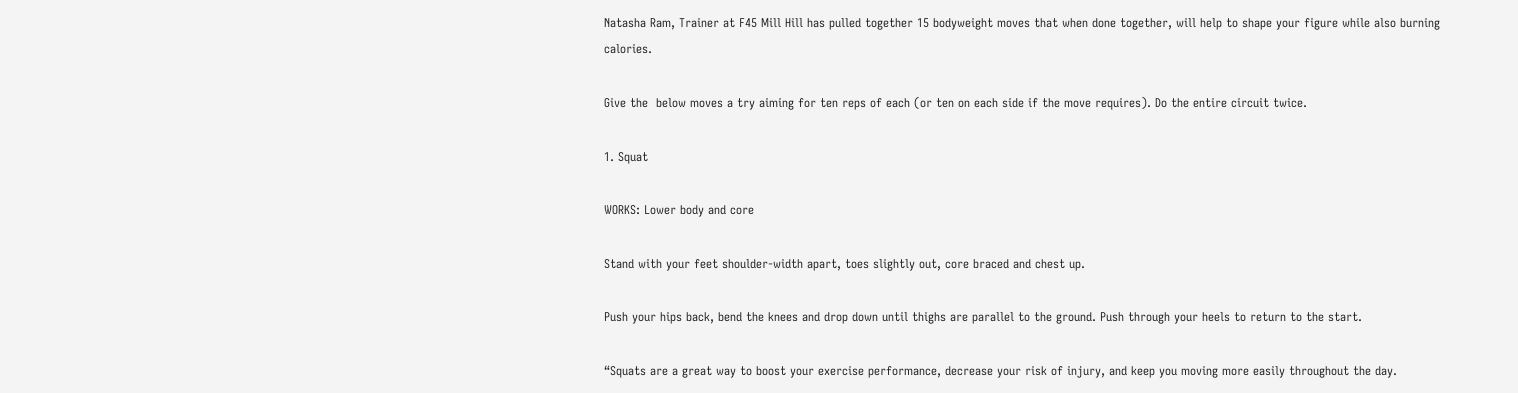Natasha Ram, Trainer at F45 Mill Hill has pulled together 15 bodyweight moves that when done together, will help to shape your figure while also burning calories.

Give the  below moves a try aiming for ten reps of each (or ten on each side if the move requires). Do the entire circuit twice.

1. Squat

WORKS: Lower body and core

Stand with your feet shoulder-width apart, toes slightly out, core braced and chest up.

Push your hips back, bend the knees and drop down until thighs are parallel to the ground. Push through your heels to return to the start.

“Squats are a great way to boost your exercise performance, decrease your risk of injury, and keep you moving more easily throughout the day.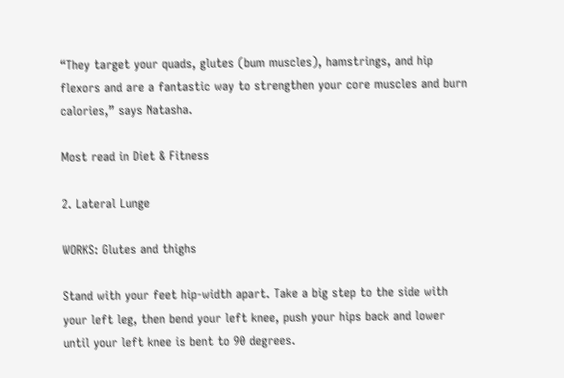“They target your quads, glutes (bum muscles), hamstrings, and hip flexors and are a fantastic way to strengthen your core muscles and burn calories,” says Natasha.

Most read in Diet & Fitness

2. Lateral Lunge

WORKS: Glutes and thighs

Stand with your feet hip-width apart. Take a big step to the side with your left leg, then bend your left knee, push your hips back and lower until your left knee is bent to 90 degrees.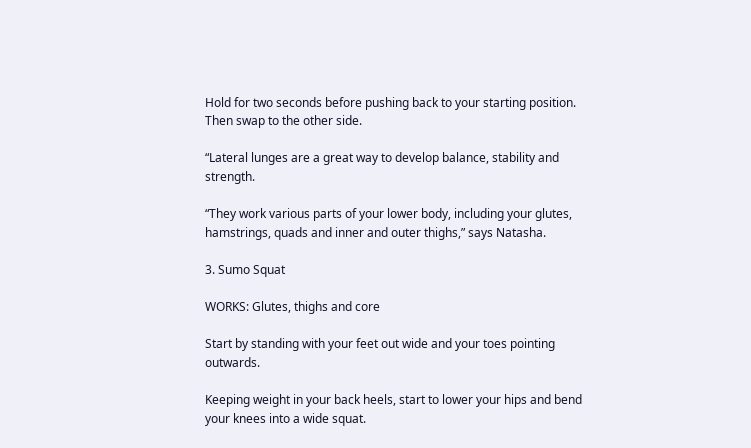Hold for two seconds before pushing back to your starting position. Then swap to the other side.

“Lateral lunges are a great way to develop balance, stability and strength.

“They work various parts of your lower body, including your glutes, hamstrings, quads and inner and outer thighs,” says Natasha.

3. Sumo Squat

WORKS: Glutes, thighs and core

Start by standing with your feet out wide and your toes pointing outwards.

Keeping weight in your back heels, start to lower your hips and bend your knees into a wide squat.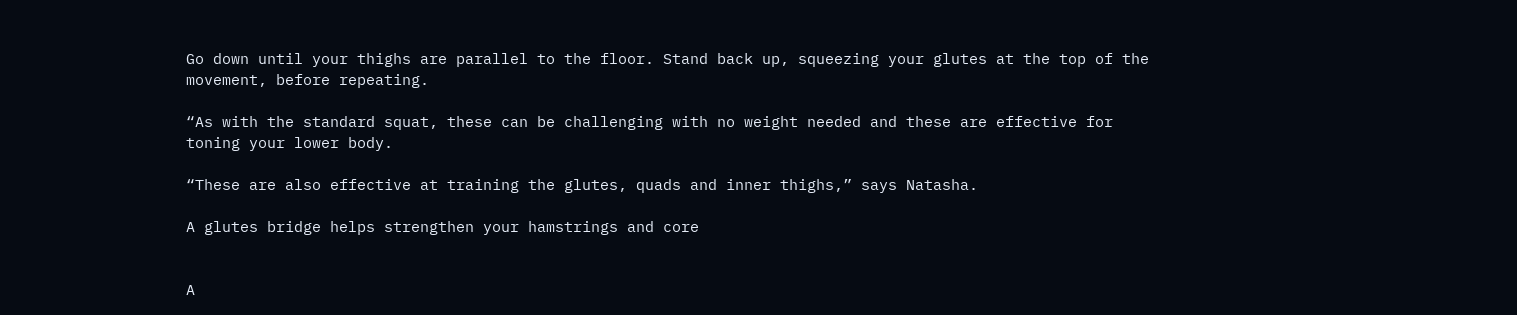Go down until your thighs are parallel to the floor. Stand back up, squeezing your glutes at the top of the movement, before repeating.

“As with the standard squat, these can be challenging with no weight needed and these are effective for toning your lower body.

“These are also effective at training the glutes, quads and inner thighs,” says Natasha.

A glutes bridge helps strengthen your hamstrings and core


A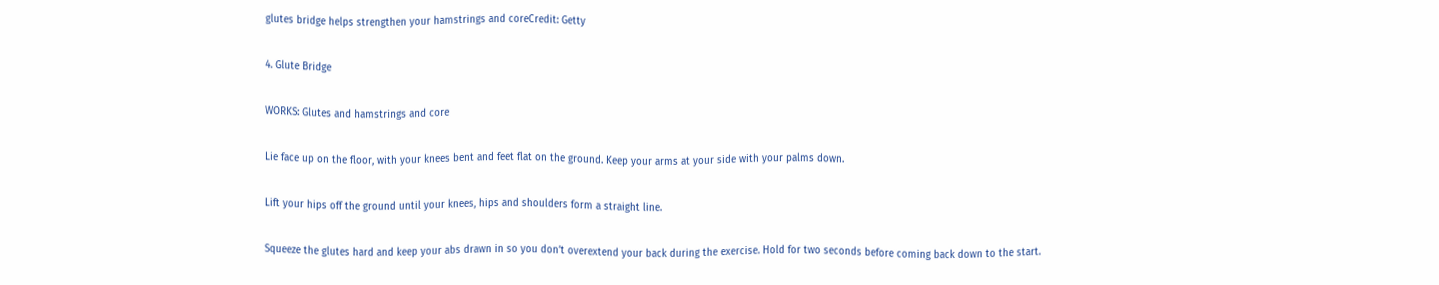glutes bridge helps strengthen your hamstrings and coreCredit: Getty

4. Glute Bridge

WORKS: Glutes and hamstrings and core

Lie face up on the floor, with your knees bent and feet flat on the ground. Keep your arms at your side with your palms down.

Lift your hips off the ground until your knees, hips and shoulders form a straight line.

Squeeze the glutes hard and keep your abs drawn in so you don’t overextend your back during the exercise. Hold for two seconds before coming back down to the start.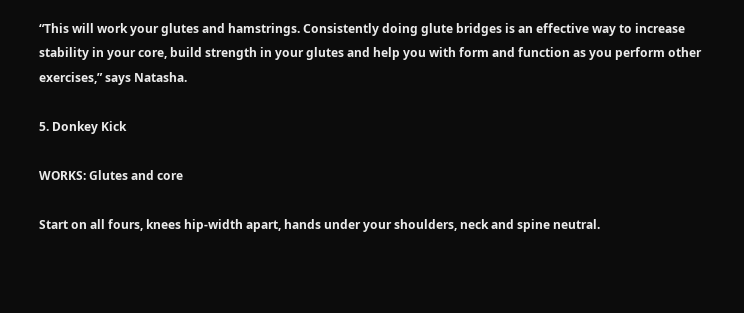“This will work your glutes and hamstrings. Consistently doing glute bridges is an effective way to increase stability in your core, build strength in your glutes and help you with form and function as you perform other exercises,” says Natasha.

5. Donkey Kick

WORKS: Glutes and core

Start on all fours, knees hip-width apart, hands under your shoulders, neck and spine neutral.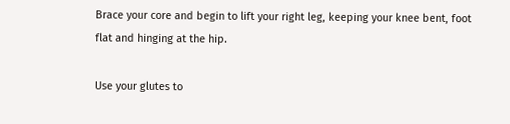Brace your core and begin to lift your right leg, keeping your knee bent, foot flat and hinging at the hip.

Use your glutes to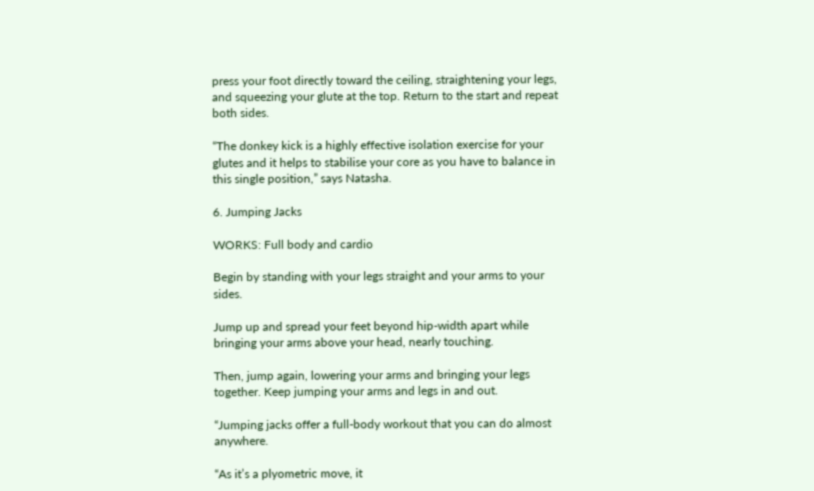press your foot directly toward the ceiling, straightening your legs, and squeezing your glute at the top. Return to the start and repeat both sides.

“The donkey kick is a highly effective isolation exercise for your glutes and it helps to stabilise your core as you have to balance in this single position,” says Natasha.

6. Jumping Jacks

WORKS: Full body and cardio

Begin by standing with your legs straight and your arms to your sides.

Jump up and spread your feet beyond hip-width apart while bringing your arms above your head, nearly touching.

Then, jump again, lowering your arms and bringing your legs together. Keep jumping your arms and legs in and out.

“Jumping jacks offer a full-body workout that you can do almost anywhere.

“As it’s a plyometric move, it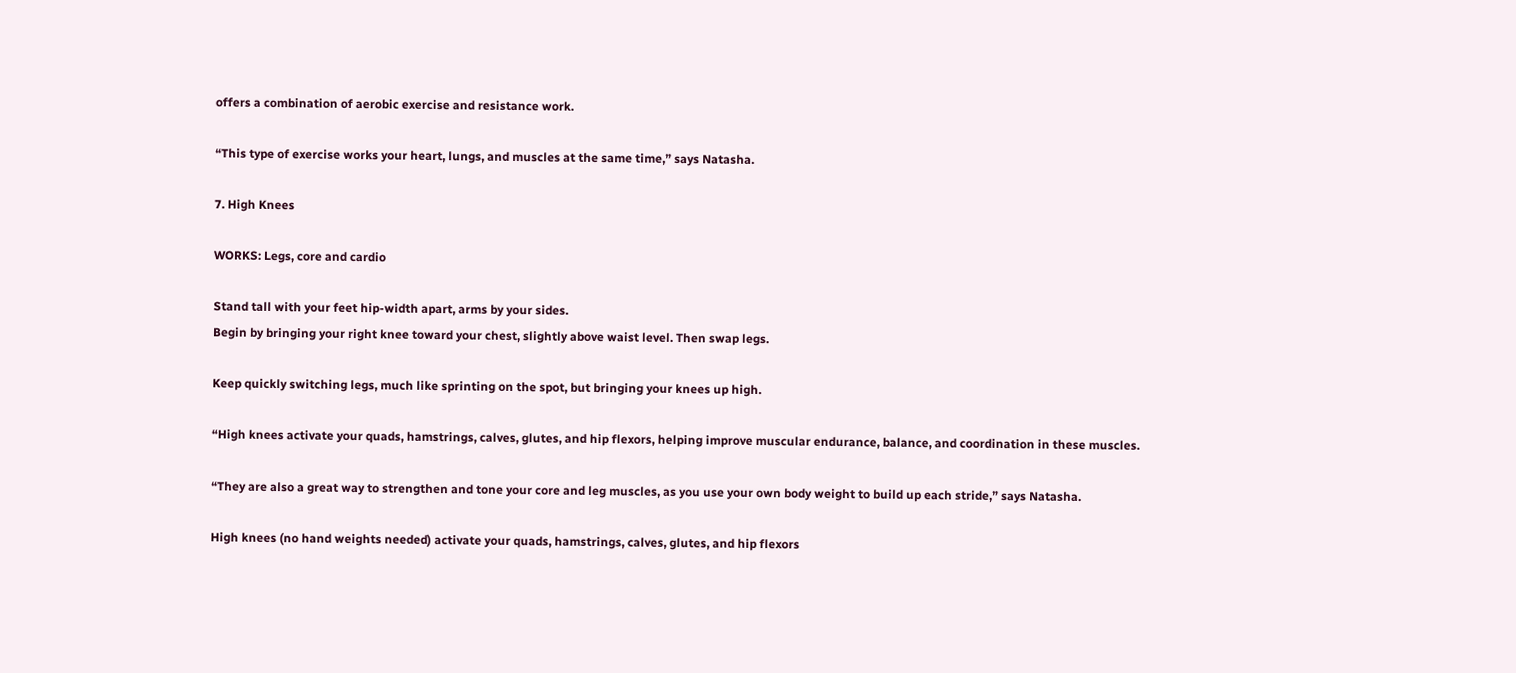offers a combination of aerobic exercise and resistance work.

“This type of exercise works your heart, lungs, and muscles at the same time,” says Natasha.

7. High Knees

WORKS: Legs, core and cardio

Stand tall with your feet hip-width apart, arms by your sides.
Begin by bringing your right knee toward your chest, slightly above waist level. Then swap legs.

Keep quickly switching legs, much like sprinting on the spot, but bringing your knees up high.

“High knees activate your quads, hamstrings, calves, glutes, and hip flexors, helping improve muscular endurance, balance, and coordination in these muscles.

“They are also a great way to strengthen and tone your core and leg muscles, as you use your own body weight to build up each stride,” says Natasha.

High knees (no hand weights needed) activate your quads, hamstrings, calves, glutes, and hip flexors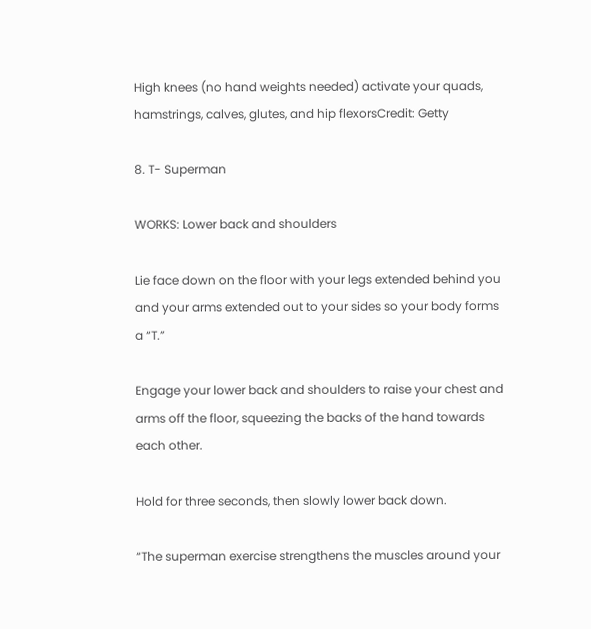High knees (no hand weights needed) activate your quads, hamstrings, calves, glutes, and hip flexorsCredit: Getty

8. T- Superman

WORKS: Lower back and shoulders

Lie face down on the floor with your legs extended behind you and your arms extended out to your sides so your body forms a “T.”

Engage your lower back and shoulders to raise your chest and arms off the floor, squeezing the backs of the hand towards each other.

Hold for three seconds, then slowly lower back down.

“The superman exercise strengthens the muscles around your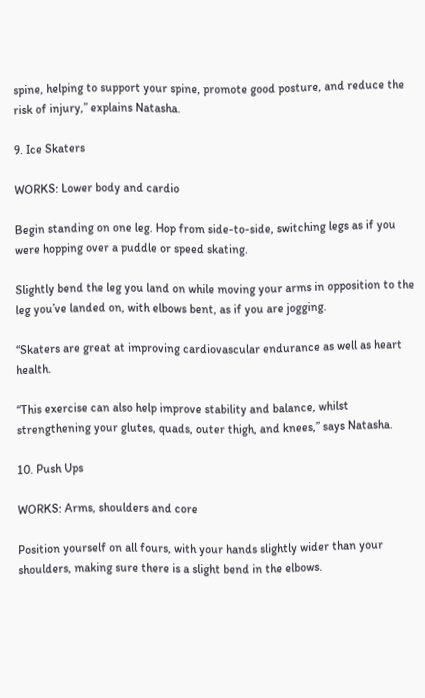spine, helping to support your spine, promote good posture, and reduce the risk of injury,” explains Natasha.

9. Ice Skaters

WORKS: Lower body and cardio

Begin standing on one leg. Hop from side-to-side, switching legs as if you were hopping over a puddle or speed skating.

Slightly bend the leg you land on while moving your arms in opposition to the leg you’ve landed on, with elbows bent, as if you are jogging.

“Skaters are great at improving cardiovascular endurance as well as heart health.

“This exercise can also help improve stability and balance, whilst strengthening your glutes, quads, outer thigh, and knees,” says Natasha.

10. Push Ups

WORKS: Arms, shoulders and core

Position yourself on all fours, with your hands slightly wider than your shoulders, making sure there is a slight bend in the elbows.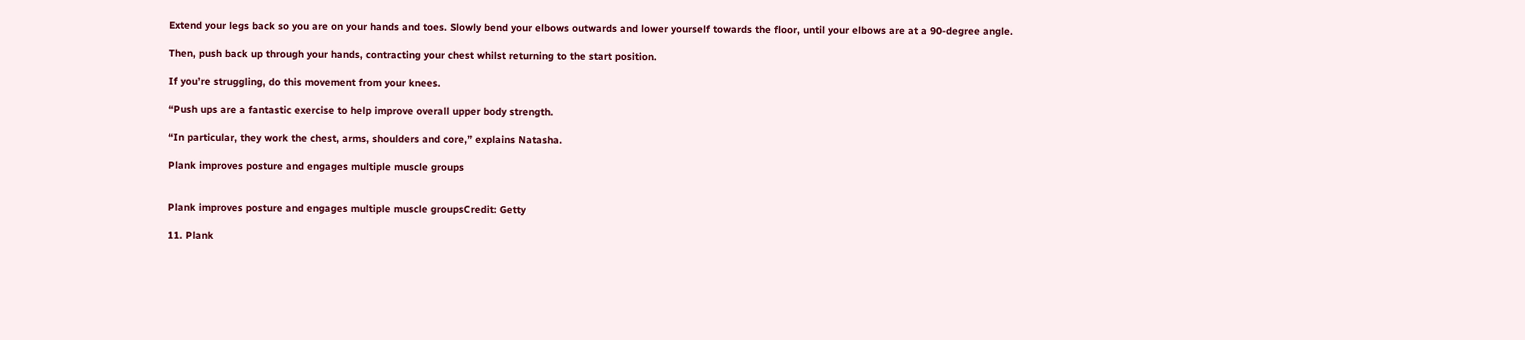Extend your legs back so you are on your hands and toes. Slowly bend your elbows outwards and lower yourself towards the floor, until your elbows are at a 90-degree angle.

Then, push back up through your hands, contracting your chest whilst returning to the start position.

If you’re struggling, do this movement from your knees.

“Push ups are a fantastic exercise to help improve overall upper body strength.

“In particular, they work the chest, arms, shoulders and core,” explains Natasha.

Plank improves posture and engages multiple muscle groups


Plank improves posture and engages multiple muscle groupsCredit: Getty

11. Plank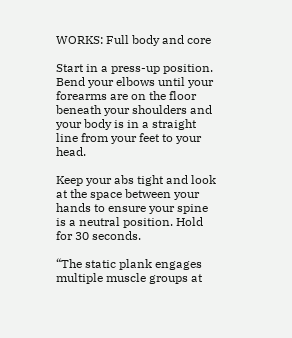WORKS: Full body and core

Start in a press-up position. Bend your elbows until your forearms are on the floor beneath your shoulders and your body is in a straight line from your feet to your head.

Keep your abs tight and look at the space between your hands to ensure your spine is a neutral position. Hold for 30 seconds.

“The static plank engages multiple muscle groups at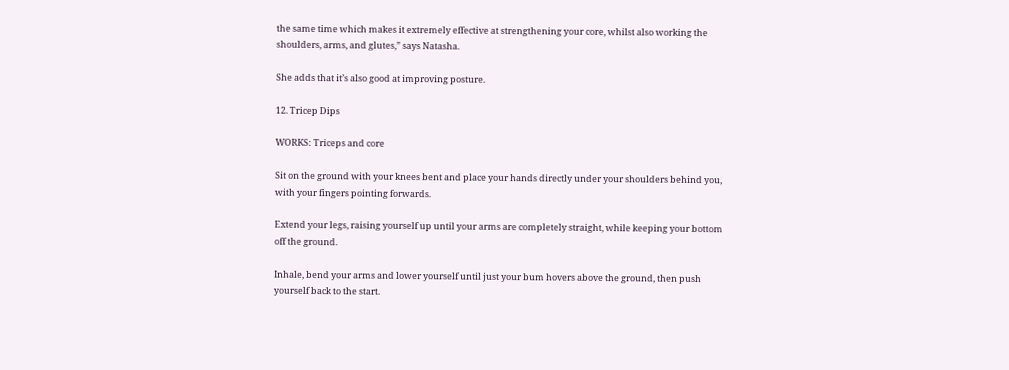the same time which makes it extremely effective at strengthening your core, whilst also working the shoulders, arms, and glutes,” says Natasha.

She adds that it’s also good at improving posture.

12. Tricep Dips

WORKS: Triceps and core

Sit on the ground with your knees bent and place your hands directly under your shoulders behind you, with your fingers pointing forwards.

Extend your legs, raising yourself up until your arms are completely straight, while keeping your bottom off the ground.

Inhale, bend your arms and lower yourself until just your bum hovers above the ground, then push yourself back to the start.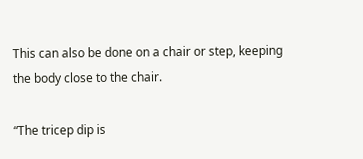This can also be done on a chair or step, keeping the body close to the chair.

“The tricep dip is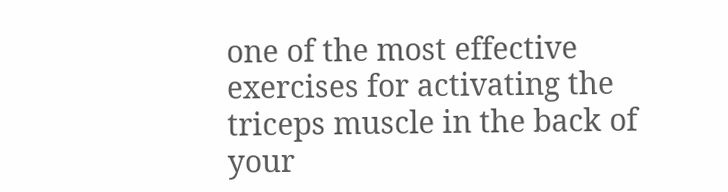one of the most effective exercises for activating the triceps muscle in the back of your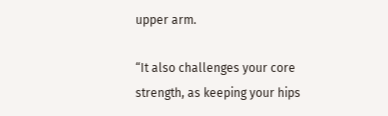upper arm.

“It also challenges your core strength, as keeping your hips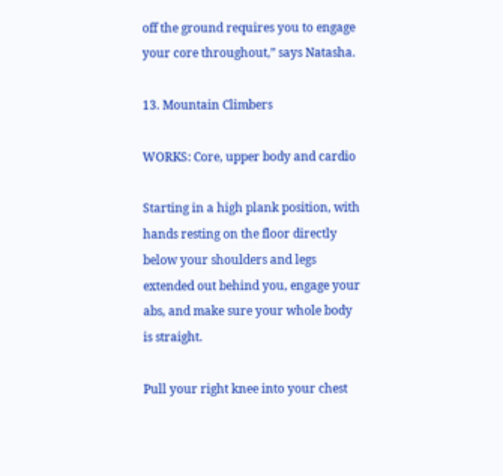off the ground requires you to engage your core throughout,” says Natasha.

13. Mountain Climbers

WORKS: Core, upper body and cardio

Starting in a high plank position, with hands resting on the floor directly below your shoulders and legs extended out behind you, engage your abs, and make sure your whole body is straight.

Pull your right knee into your chest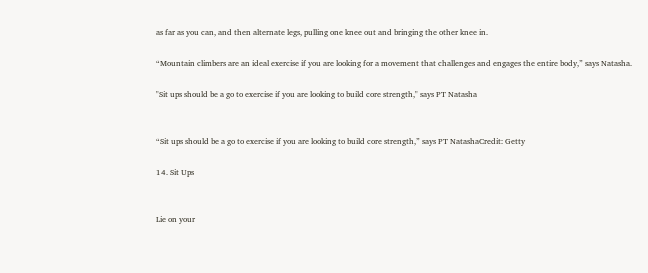as far as you can, and then alternate legs, pulling one knee out and bringing the other knee in.

“Mountain climbers are an ideal exercise if you are looking for a movement that challenges and engages the entire body,” says Natasha.

"Sit ups should be a go to exercise if you are looking to build core strength," says PT Natasha


“Sit ups should be a go to exercise if you are looking to build core strength,” says PT NatashaCredit: Getty

14. Sit Ups


Lie on your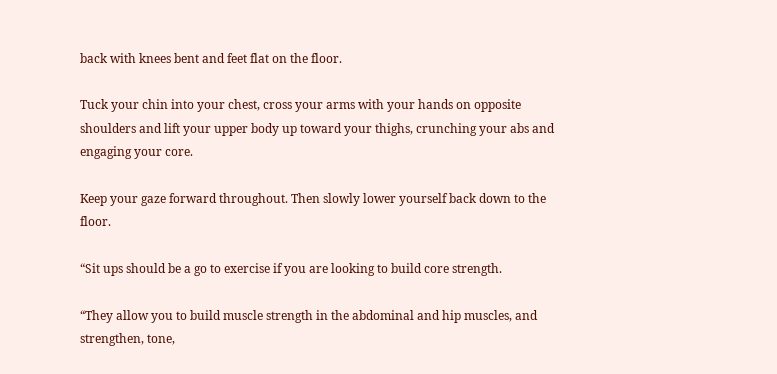back with knees bent and feet flat on the floor.

Tuck your chin into your chest, cross your arms with your hands on opposite shoulders and lift your upper body up toward your thighs, crunching your abs and engaging your core.

Keep your gaze forward throughout. Then slowly lower yourself back down to the floor.

“Sit ups should be a go to exercise if you are looking to build core strength.

“They allow you to build muscle strength in the abdominal and hip muscles, and strengthen, tone,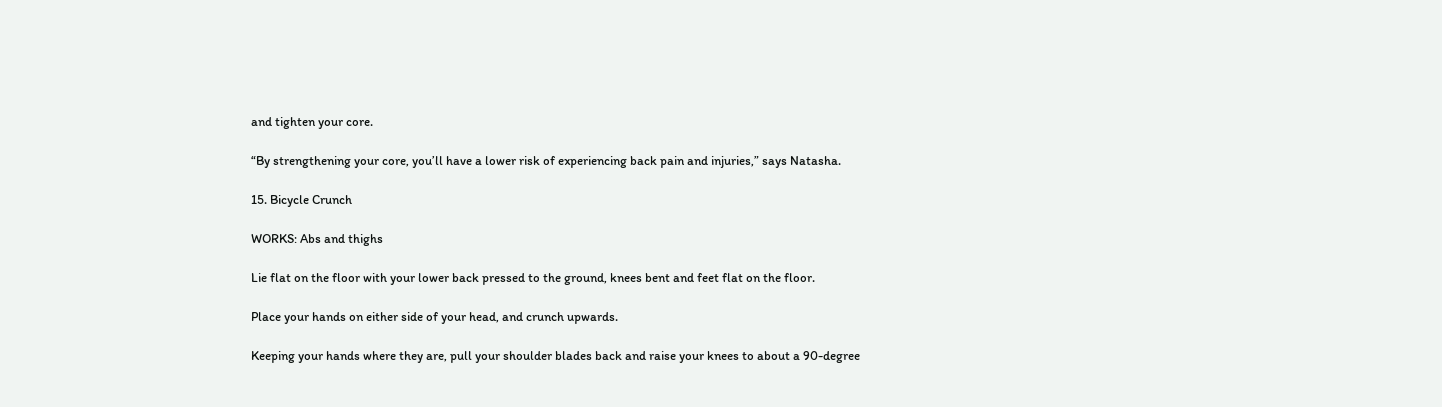and tighten your core.

“By strengthening your core, you’ll have a lower risk of experiencing back pain and injuries,” says Natasha.

15. Bicycle Crunch

WORKS: Abs and thighs

Lie flat on the floor with your lower back pressed to the ground, knees bent and feet flat on the floor.

Place your hands on either side of your head, and crunch upwards.

Keeping your hands where they are, pull your shoulder blades back and raise your knees to about a 90-degree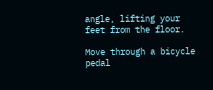angle, lifting your feet from the floor.

Move through a bicycle pedal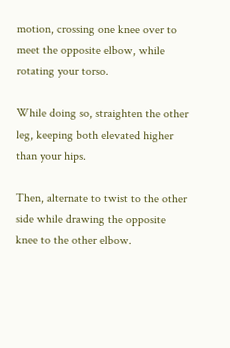motion, crossing one knee over to meet the opposite elbow, while rotating your torso.

While doing so, straighten the other leg, keeping both elevated higher than your hips.

Then, alternate to twist to the other side while drawing the opposite knee to the other elbow.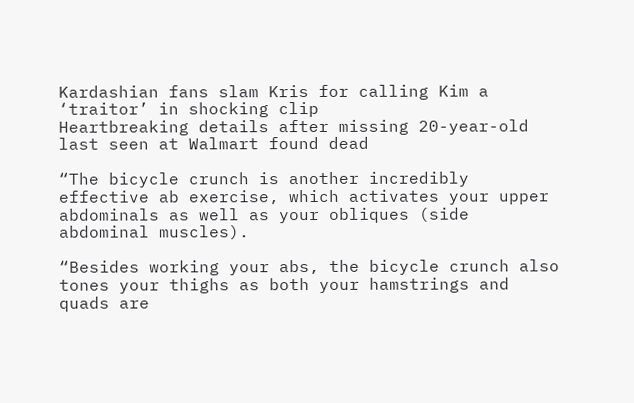Kardashian fans slam Kris for calling Kim a ‘traitor’ in shocking clip
Heartbreaking details after missing 20-year-old last seen at Walmart found dead

“The bicycle crunch is another incredibly effective ab exercise, which activates your upper abdominals as well as your obliques (side abdominal muscles).

“Besides working your abs, the bicycle crunch also tones your thighs as both your hamstrings and quads are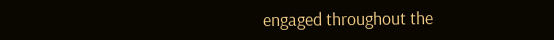engaged throughout the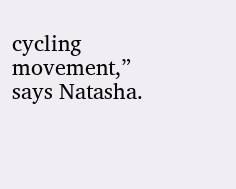cycling movement,” says Natasha.